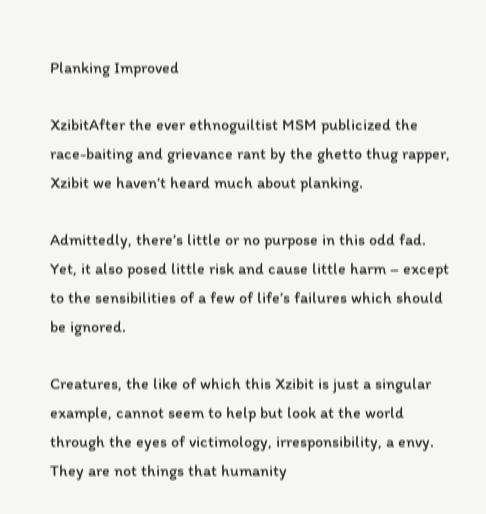Planking Improved

XzibitAfter the ever ethnoguiltist MSM publicized the race-baiting and grievance rant by the ghetto thug rapper, Xzibit we haven’t heard much about planking.

Admittedly, there’s little or no purpose in this odd fad. Yet, it also posed little risk and cause little harm – except to the sensibilities of a few of life’s failures which should be ignored.

Creatures, the like of which this Xzibit is just a singular example, cannot seem to help but look at the world through the eyes of victimology, irresponsibility, a envy. They are not things that humanity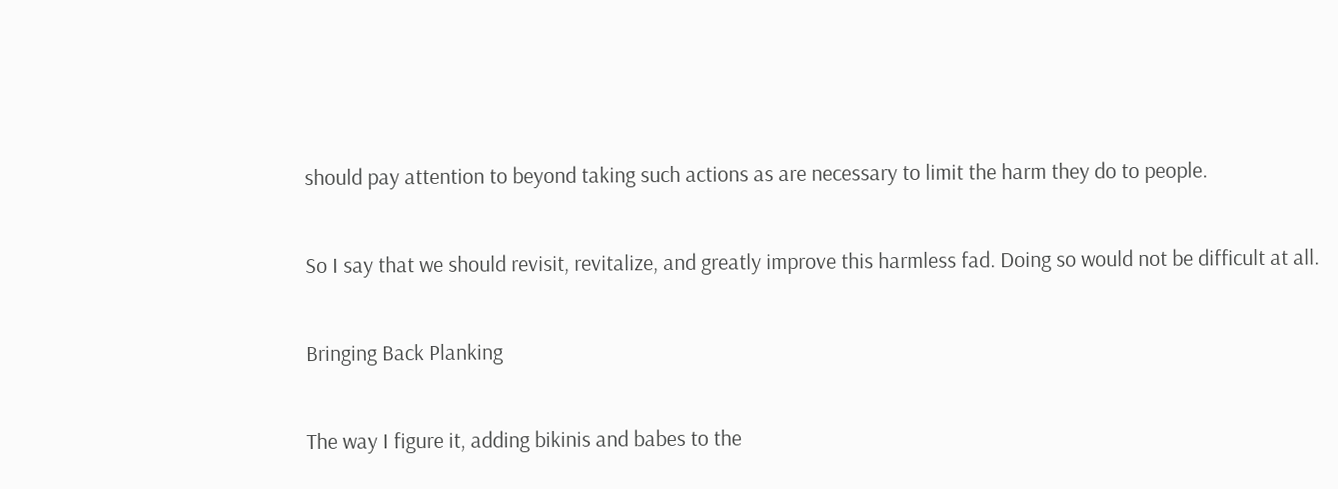should pay attention to beyond taking such actions as are necessary to limit the harm they do to people.

So I say that we should revisit, revitalize, and greatly improve this harmless fad. Doing so would not be difficult at all.

Bringing Back Planking

The way I figure it, adding bikinis and babes to the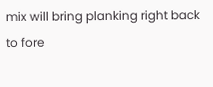mix will bring planking right back to fore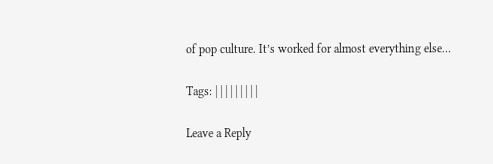of pop culture. It’s worked for almost everything else…

Tags: | | | | | | | | |

Leave a Reply